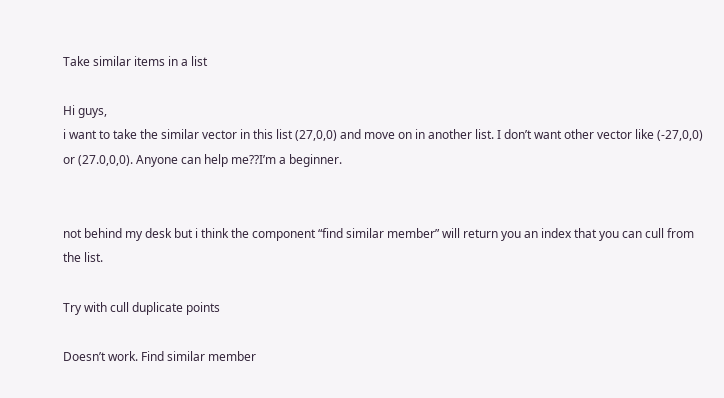Take similar items in a list

Hi guys,
i want to take the similar vector in this list (27,0,0) and move on in another list. I don’t want other vector like (-27,0,0) or (27.0,0,0). Anyone can help me??I’m a beginner.


not behind my desk but i think the component “find similar member” will return you an index that you can cull from the list.

Try with cull duplicate points

Doesn’t work. Find similar member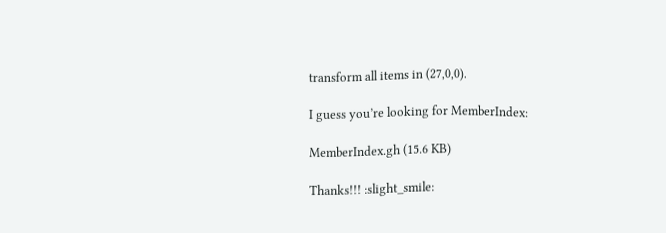transform all items in (27,0,0).

I guess you’re looking for MemberIndex:

MemberIndex.gh (15.6 KB)

Thanks!!! :slight_smile: